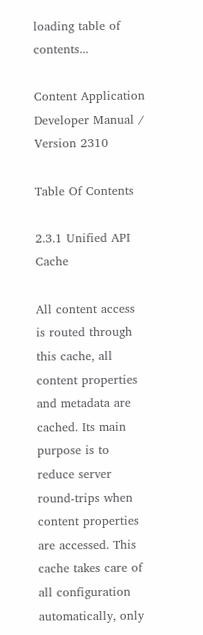loading table of contents...

Content Application Developer Manual / Version 2310

Table Of Contents

2.3.1 Unified API Cache

All content access is routed through this cache, all content properties and metadata are cached. Its main purpose is to reduce server round-trips when content properties are accessed. This cache takes care of all configuration automatically, only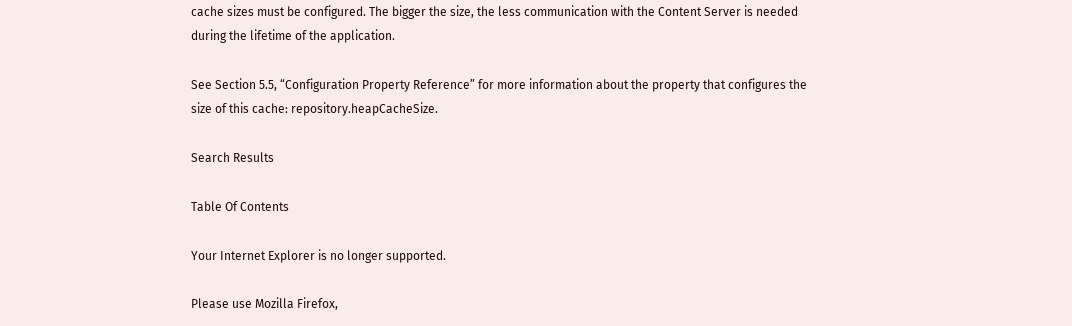cache sizes must be configured. The bigger the size, the less communication with the Content Server is needed during the lifetime of the application.

See Section 5.5, “Configuration Property Reference” for more information about the property that configures the size of this cache: repository.heapCacheSize.

Search Results

Table Of Contents

Your Internet Explorer is no longer supported.

Please use Mozilla Firefox,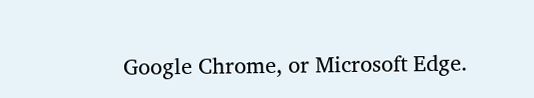Google Chrome, or Microsoft Edge.